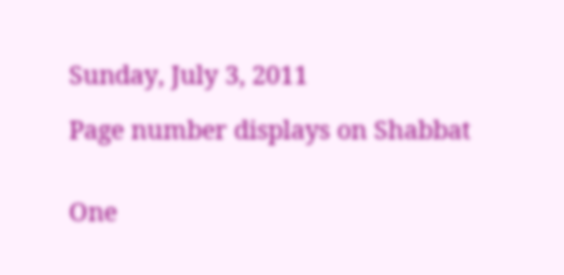Sunday, July 3, 2011

Page number displays on Shabbat


One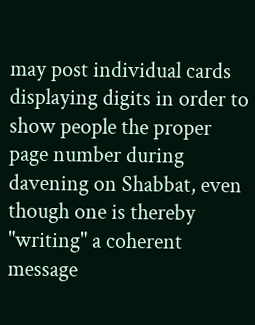may post individual cards displaying digits in order to show people the proper page number during davening on Shabbat, even though one is thereby "writing" a coherent message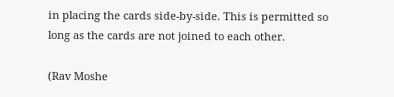in placing the cards side-by-side. This is permitted so long as the cards are not joined to each other.

(Rav Moshe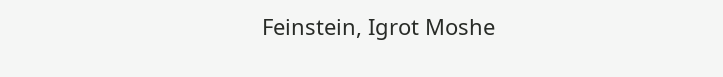Feinstein, Igrot Moshe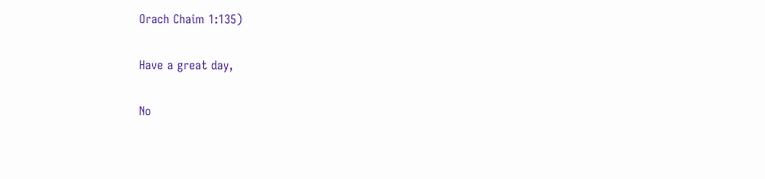Orach Chaim 1:135)

Have a great day,

No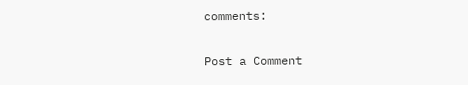comments:

Post a Comment